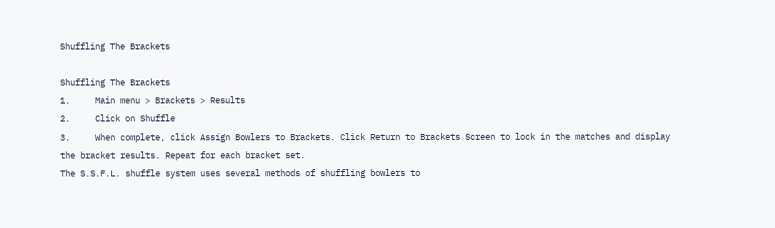Shuffling The Brackets

Shuffling The Brackets
1.     Main menu > Brackets > Results
2.     Click on Shuffle
3.     When complete, click Assign Bowlers to Brackets. Click Return to Brackets Screen to lock in the matches and display the bracket results. Repeat for each bracket set.
The S.S.F.L. shuffle system uses several methods of shuffling bowlers to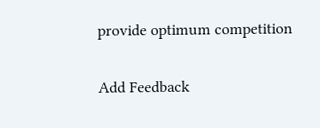provide optimum competition

Add Feedback